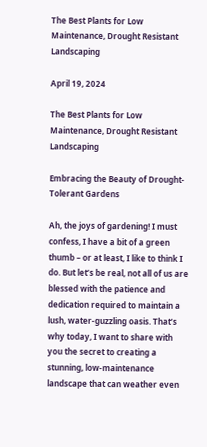The Best Plants for Low Maintenance, Drought Resistant Landscaping

April 19, 2024

The Best Plants for Low Maintenance, Drought Resistant Landscaping

Embracing the Beauty of Drought-Tolerant Gardens

Ah, the joys of gardening! I must confess, I have a bit of a green thumb – or at least, I like to think I do. But let’s be real, not all of us are blessed with the patience and dedication required to maintain a lush, water-guzzling oasis. That’s why today, I want to share with you the secret to creating a stunning, low-maintenance landscape that can weather even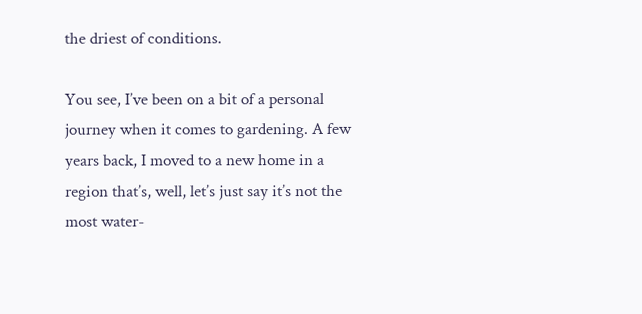the driest of conditions.

You see, I’ve been on a bit of a personal journey when it comes to gardening. A few years back, I moved to a new home in a region that’s, well, let’s just say it’s not the most water-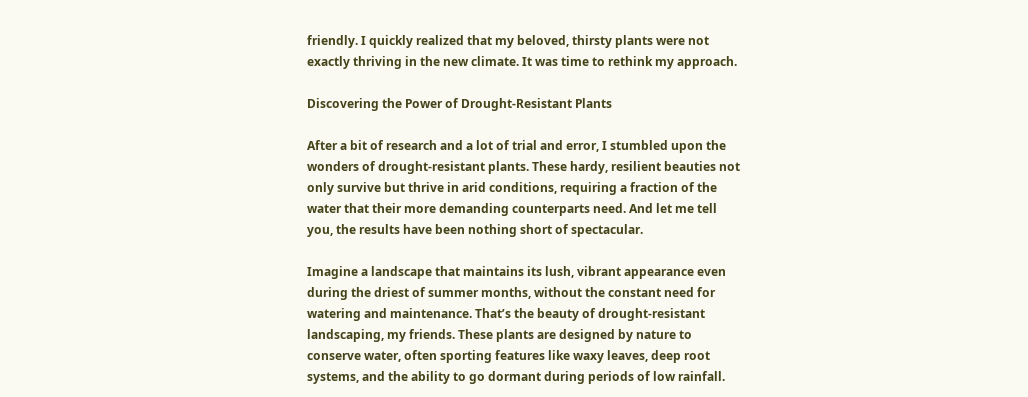friendly. I quickly realized that my beloved, thirsty plants were not exactly thriving in the new climate. It was time to rethink my approach.

Discovering the Power of Drought-Resistant Plants

After a bit of research and a lot of trial and error, I stumbled upon the wonders of drought-resistant plants. These hardy, resilient beauties not only survive but thrive in arid conditions, requiring a fraction of the water that their more demanding counterparts need. And let me tell you, the results have been nothing short of spectacular.

Imagine a landscape that maintains its lush, vibrant appearance even during the driest of summer months, without the constant need for watering and maintenance. That’s the beauty of drought-resistant landscaping, my friends. These plants are designed by nature to conserve water, often sporting features like waxy leaves, deep root systems, and the ability to go dormant during periods of low rainfall.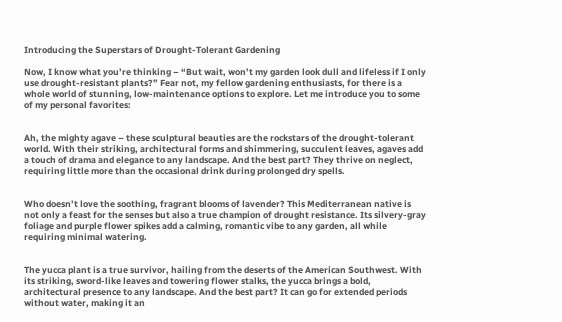Introducing the Superstars of Drought-Tolerant Gardening

Now, I know what you’re thinking – “But wait, won’t my garden look dull and lifeless if I only use drought-resistant plants?” Fear not, my fellow gardening enthusiasts, for there is a whole world of stunning, low-maintenance options to explore. Let me introduce you to some of my personal favorites:


Ah, the mighty agave – these sculptural beauties are the rockstars of the drought-tolerant world. With their striking, architectural forms and shimmering, succulent leaves, agaves add a touch of drama and elegance to any landscape. And the best part? They thrive on neglect, requiring little more than the occasional drink during prolonged dry spells.


Who doesn’t love the soothing, fragrant blooms of lavender? This Mediterranean native is not only a feast for the senses but also a true champion of drought resistance. Its silvery-gray foliage and purple flower spikes add a calming, romantic vibe to any garden, all while requiring minimal watering.


The yucca plant is a true survivor, hailing from the deserts of the American Southwest. With its striking, sword-like leaves and towering flower stalks, the yucca brings a bold, architectural presence to any landscape. And the best part? It can go for extended periods without water, making it an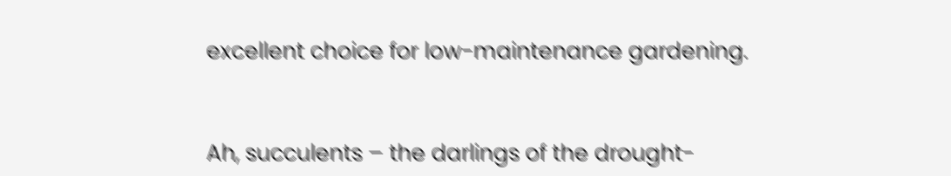excellent choice for low-maintenance gardening.


Ah, succulents – the darlings of the drought-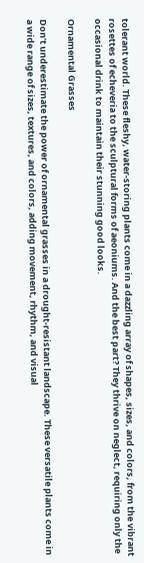tolerant world. These fleshy, water-storing plants come in a dazzling array of shapes, sizes, and colors, from the vibrant rosettes of echeveria to the sculptural forms of aeoniums. And the best part? They thrive on neglect, requiring only the occasional drink to maintain their stunning good looks.

Ornamental Grasses

Don’t underestimate the power of ornamental grasses in a drought-resistant landscape. These versatile plants come in a wide range of sizes, textures, and colors, adding movement, rhythm, and visual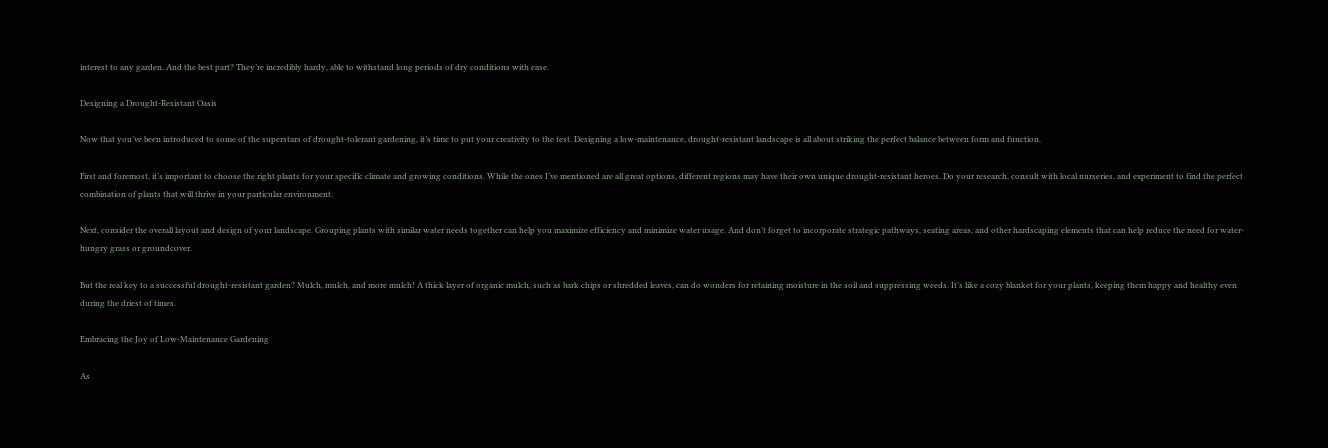interest to any garden. And the best part? They’re incredibly hardy, able to withstand long periods of dry conditions with ease.

Designing a Drought-Resistant Oasis

Now that you’ve been introduced to some of the superstars of drought-tolerant gardening, it’s time to put your creativity to the test. Designing a low-maintenance, drought-resistant landscape is all about striking the perfect balance between form and function.

First and foremost, it’s important to choose the right plants for your specific climate and growing conditions. While the ones I’ve mentioned are all great options, different regions may have their own unique drought-resistant heroes. Do your research, consult with local nurseries, and experiment to find the perfect combination of plants that will thrive in your particular environment.

Next, consider the overall layout and design of your landscape. Grouping plants with similar water needs together can help you maximize efficiency and minimize water usage. And don’t forget to incorporate strategic pathways, seating areas, and other hardscaping elements that can help reduce the need for water-hungry grass or groundcover.

But the real key to a successful drought-resistant garden? Mulch, mulch, and more mulch! A thick layer of organic mulch, such as bark chips or shredded leaves, can do wonders for retaining moisture in the soil and suppressing weeds. It’s like a cozy blanket for your plants, keeping them happy and healthy even during the driest of times.

Embracing the Joy of Low-Maintenance Gardening

As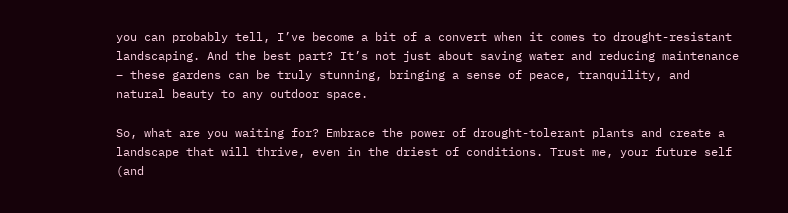you can probably tell, I’ve become a bit of a convert when it comes to drought-resistant landscaping. And the best part? It’s not just about saving water and reducing maintenance – these gardens can be truly stunning, bringing a sense of peace, tranquility, and natural beauty to any outdoor space.

So, what are you waiting for? Embrace the power of drought-tolerant plants and create a landscape that will thrive, even in the driest of conditions. Trust me, your future self (and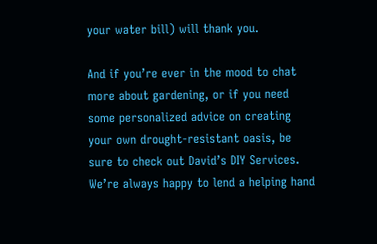your water bill) will thank you.

And if you’re ever in the mood to chat more about gardening, or if you need some personalized advice on creating your own drought-resistant oasis, be sure to check out David’s DIY Services. We’re always happy to lend a helping hand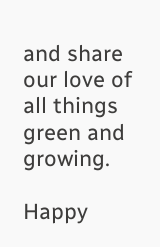and share our love of all things green and growing.

Happy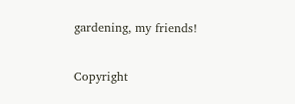gardening, my friends!

Copyright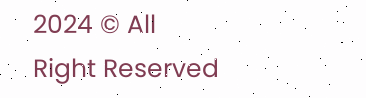2024 © All Right Reserved